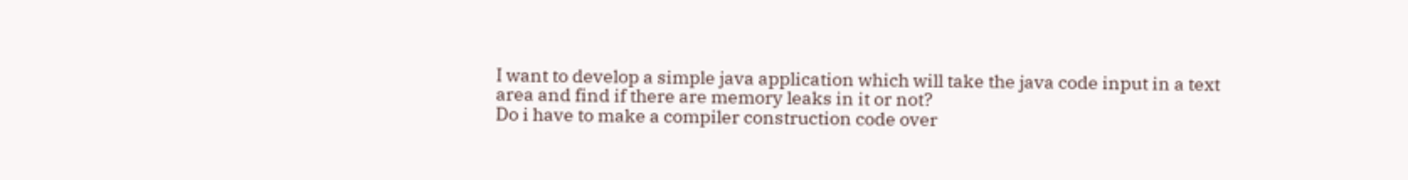I want to develop a simple java application which will take the java code input in a text area and find if there are memory leaks in it or not?
Do i have to make a compiler construction code over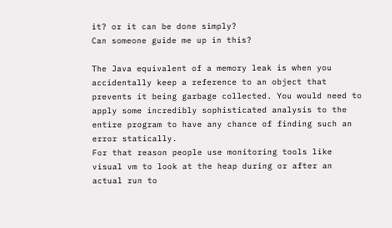it? or it can be done simply?
Can someone guide me up in this?

The Java equivalent of a memory leak is when you accidentally keep a reference to an object that prevents it being garbage collected. You would need to apply some incredibly sophisticated analysis to the entire program to have any chance of finding such an error statically.
For that reason people use monitoring tools like visual vm to look at the heap during or after an actual run to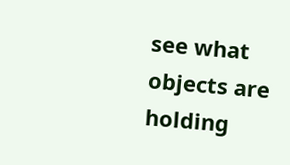see what objects are holding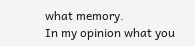what memory.
In my opinion what you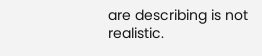are describing is not realistic.